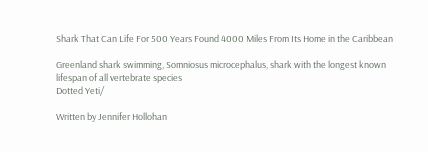Shark That Can Life For 500 Years Found 4000 Miles From Its Home in the Caribbean

Greenland shark swimming, Somniosus microcephalus, shark with the longest known lifespan of all vertebrate species
Dotted Yeti/

Written by Jennifer Hollohan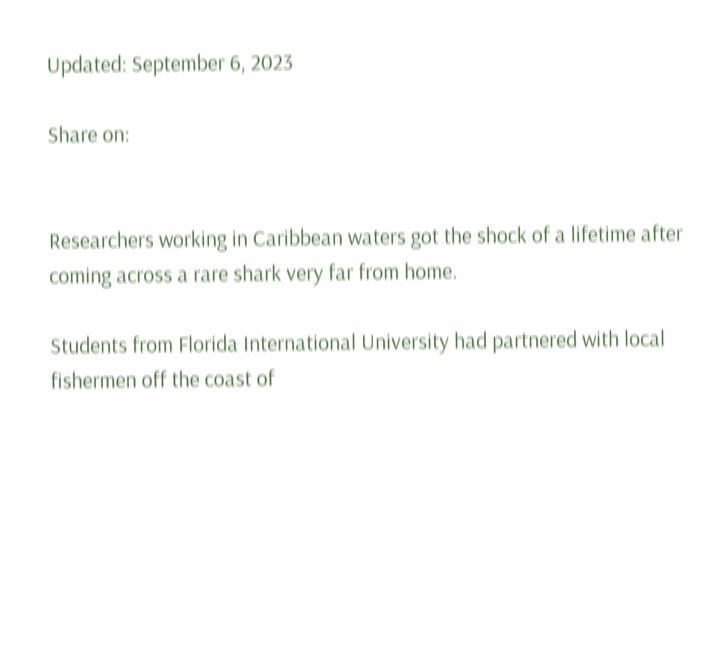Updated: September 6, 2023

Share on:


Researchers working in Caribbean waters got the shock of a lifetime after coming across a rare shark very far from home.

Students from Florida International University had partnered with local fishermen off the coast of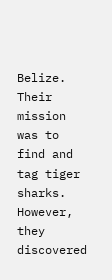Belize. Their mission was to find and tag tiger sharks. However, they discovered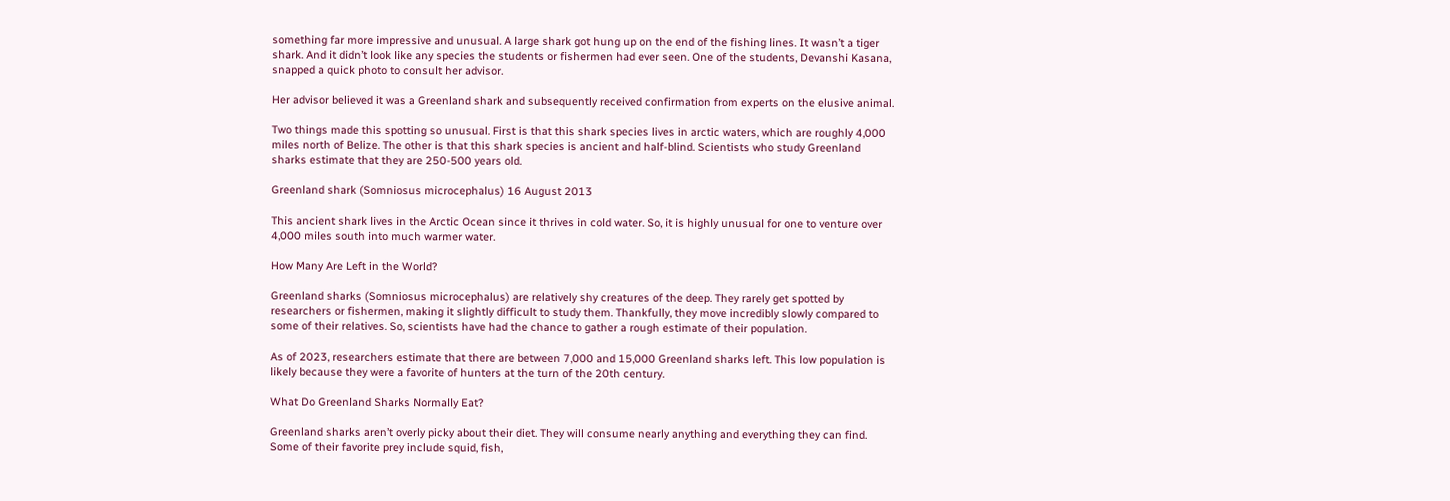something far more impressive and unusual. A large shark got hung up on the end of the fishing lines. It wasn’t a tiger shark. And it didn’t look like any species the students or fishermen had ever seen. One of the students, Devanshi Kasana, snapped a quick photo to consult her advisor.

Her advisor believed it was a Greenland shark and subsequently received confirmation from experts on the elusive animal.

Two things made this spotting so unusual. First is that this shark species lives in arctic waters, which are roughly 4,000 miles north of Belize. The other is that this shark species is ancient and half-blind. Scientists who study Greenland sharks estimate that they are 250-500 years old.

Greenland shark (Somniosus microcephalus) 16 August 2013

This ancient shark lives in the Arctic Ocean since it thrives in cold water. So, it is highly unusual for one to venture over 4,000 miles south into much warmer water.

How Many Are Left in the World?

Greenland sharks (Somniosus microcephalus) are relatively shy creatures of the deep. They rarely get spotted by researchers or fishermen, making it slightly difficult to study them. Thankfully, they move incredibly slowly compared to some of their relatives. So, scientists have had the chance to gather a rough estimate of their population.

As of 2023, researchers estimate that there are between 7,000 and 15,000 Greenland sharks left. This low population is likely because they were a favorite of hunters at the turn of the 20th century.

What Do Greenland Sharks Normally Eat?

Greenland sharks aren’t overly picky about their diet. They will consume nearly anything and everything they can find. Some of their favorite prey include squid, fish,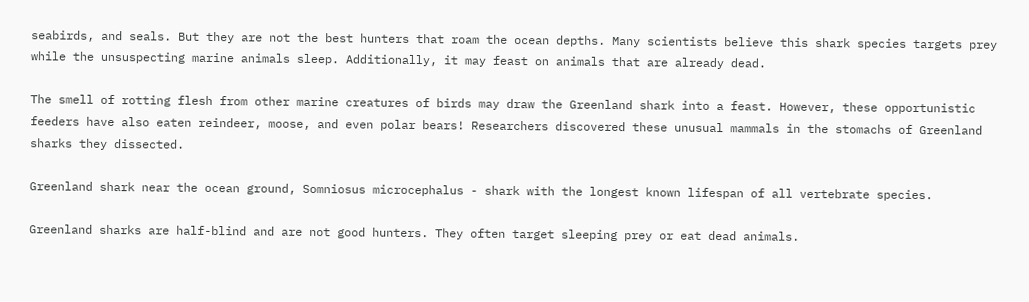seabirds, and seals. But they are not the best hunters that roam the ocean depths. Many scientists believe this shark species targets prey while the unsuspecting marine animals sleep. Additionally, it may feast on animals that are already dead.

The smell of rotting flesh from other marine creatures of birds may draw the Greenland shark into a feast. However, these opportunistic feeders have also eaten reindeer, moose, and even polar bears! Researchers discovered these unusual mammals in the stomachs of Greenland sharks they dissected.

Greenland shark near the ocean ground, Somniosus microcephalus - shark with the longest known lifespan of all vertebrate species.

Greenland sharks are half-blind and are not good hunters. They often target sleeping prey or eat dead animals.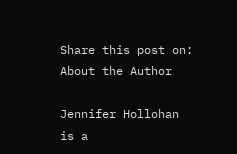Share this post on:
About the Author

Jennifer Hollohan is a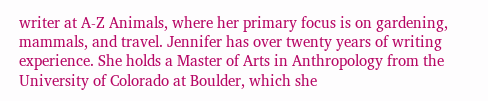writer at A-Z Animals, where her primary focus is on gardening, mammals, and travel. Jennifer has over twenty years of writing experience. She holds a Master of Arts in Anthropology from the University of Colorado at Boulder, which she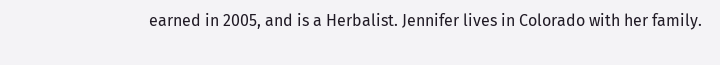earned in 2005, and is a Herbalist. Jennifer lives in Colorado with her family.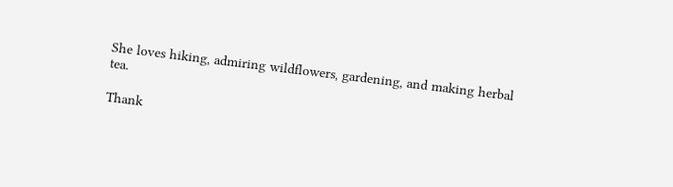She loves hiking, admiring wildflowers, gardening, and making herbal tea.

Thank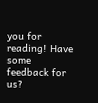you for reading! Have some feedback for us?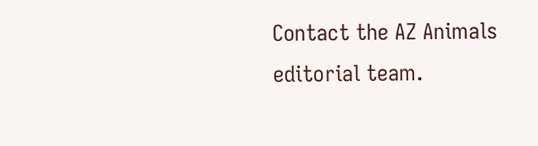Contact the AZ Animals editorial team.